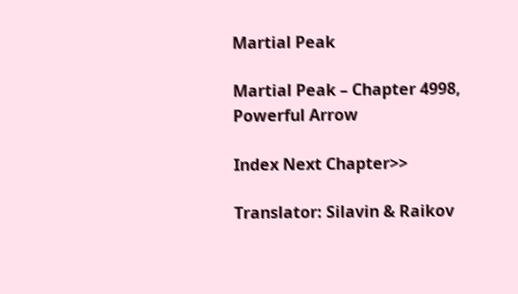Martial Peak

Martial Peak – Chapter 4998, Powerful Arrow

Index Next Chapter>>

Translator: Silavin & Raikov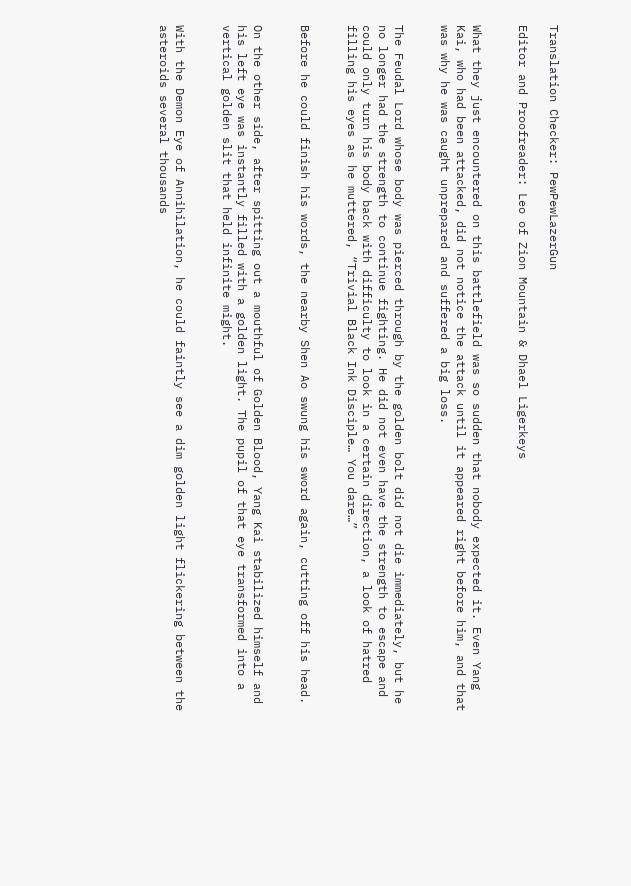Translation Checker: PewPewLazerGun

Editor and Proofreader: Leo of Zion Mountain & Dhael Ligerkeys


What they just encountered on this battlefield was so sudden that nobody expected it. Even Yang Kai, who had been attacked, did not notice the attack until it appeared right before him, and that was why he was caught unprepared and suffered a big loss.


The Feudal Lord whose body was pierced through by the golden bolt did not die immediately, but he no longer had the strength to continue fighting. He did not even have the strength to escape and could only turn his body back with difficulty to look in a certain direction, a look of hatred filling his eyes as he muttered, “Trivial Black Ink Disciple… You dare…”


Before he could finish his words, the nearby Shen Ao swung his sword again, cutting off his head.


On the other side, after spitting out a mouthful of Golden Blood, Yang Kai stabilized himself and his left eye was instantly filled with a golden light. The pupil of that eye transformed into a vertical golden slit that held infinite might.


With the Demon Eye of Annihilation, he could faintly see a dim golden light flickering between the asteroids several thousands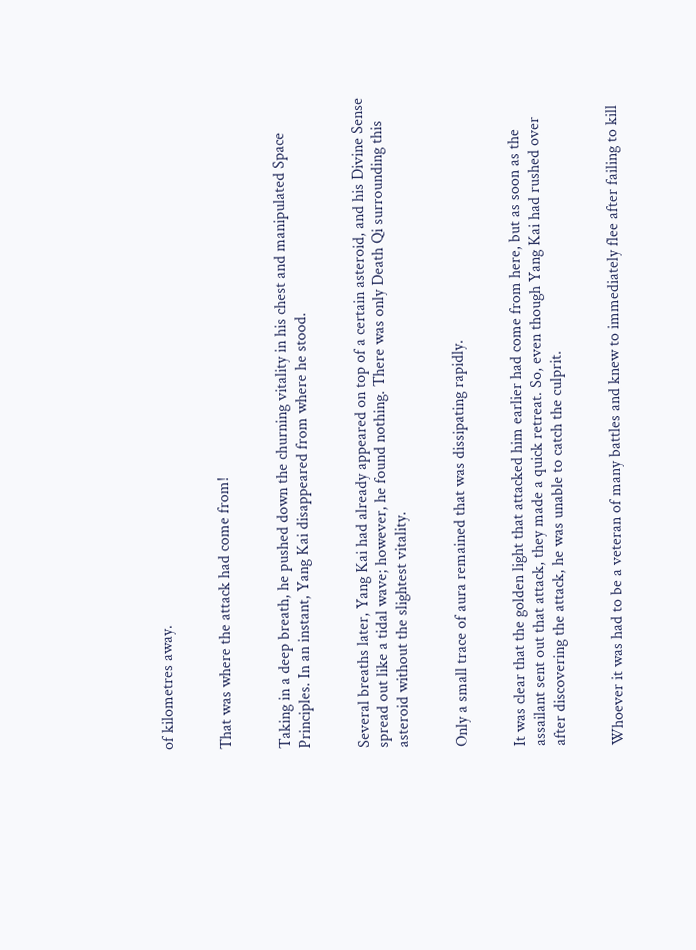of kilometres away.


That was where the attack had come from!


Taking in a deep breath, he pushed down the churning vitality in his chest and manipulated Space Principles. In an instant, Yang Kai disappeared from where he stood.


Several breaths later, Yang Kai had already appeared on top of a certain asteroid, and his Divine Sense spread out like a tidal wave; however, he found nothing. There was only Death Qi surrounding this asteroid without the slightest vitality.


Only a small trace of aura remained that was dissipating rapidly.


It was clear that the golden light that attacked him earlier had come from here, but as soon as the assailant sent out that attack, they made a quick retreat. So, even though Yang Kai had rushed over after discovering the attack, he was unable to catch the culprit.


Whoever it was had to be a veteran of many battles and knew to immediately flee after failing to kill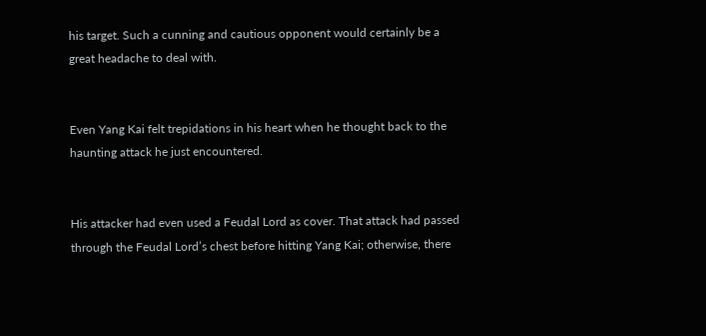his target. Such a cunning and cautious opponent would certainly be a great headache to deal with.


Even Yang Kai felt trepidations in his heart when he thought back to the haunting attack he just encountered.


His attacker had even used a Feudal Lord as cover. That attack had passed through the Feudal Lord’s chest before hitting Yang Kai; otherwise, there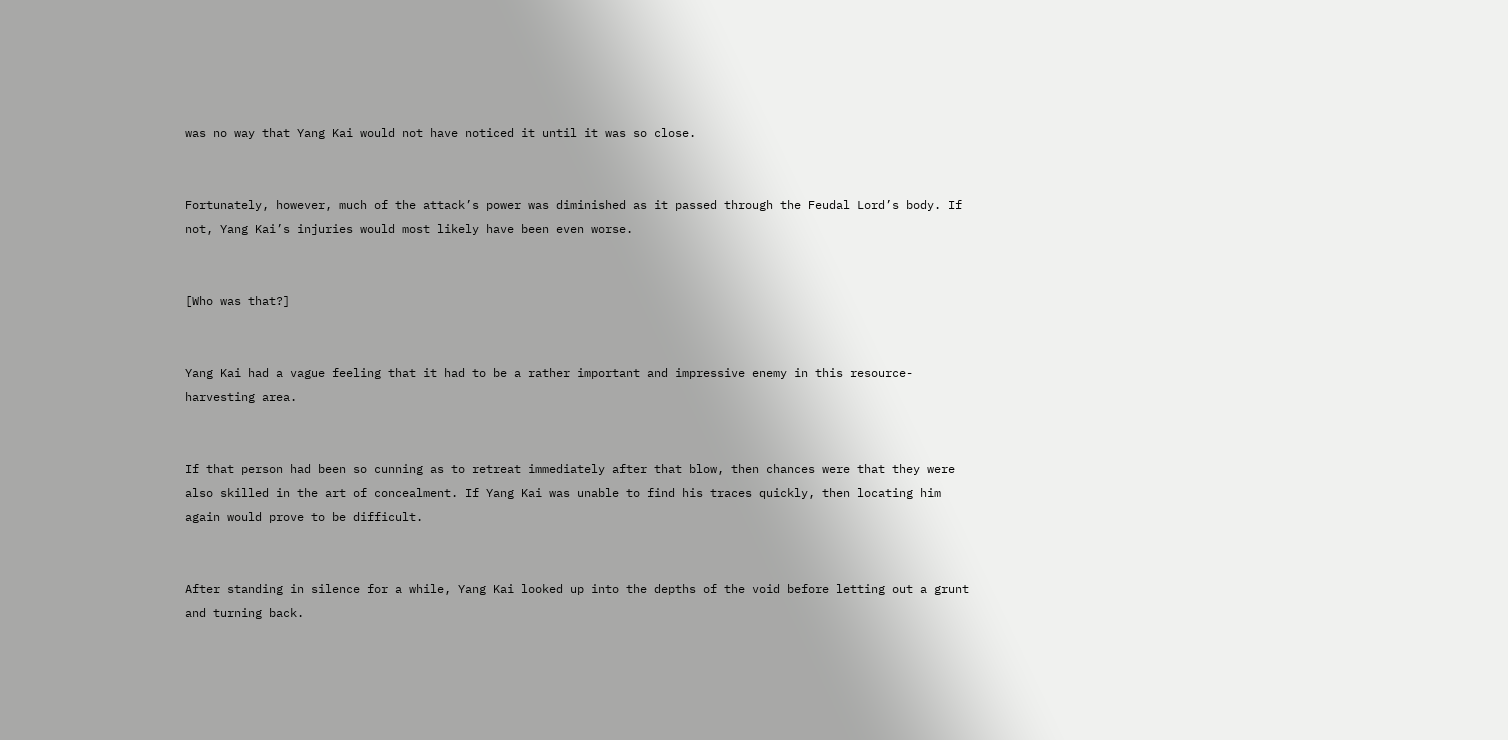was no way that Yang Kai would not have noticed it until it was so close.


Fortunately, however, much of the attack’s power was diminished as it passed through the Feudal Lord’s body. If not, Yang Kai’s injuries would most likely have been even worse.


[Who was that?]


Yang Kai had a vague feeling that it had to be a rather important and impressive enemy in this resource-harvesting area.


If that person had been so cunning as to retreat immediately after that blow, then chances were that they were also skilled in the art of concealment. If Yang Kai was unable to find his traces quickly, then locating him again would prove to be difficult.


After standing in silence for a while, Yang Kai looked up into the depths of the void before letting out a grunt and turning back.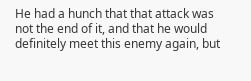He had a hunch that that attack was not the end of it, and that he would definitely meet this enemy again, but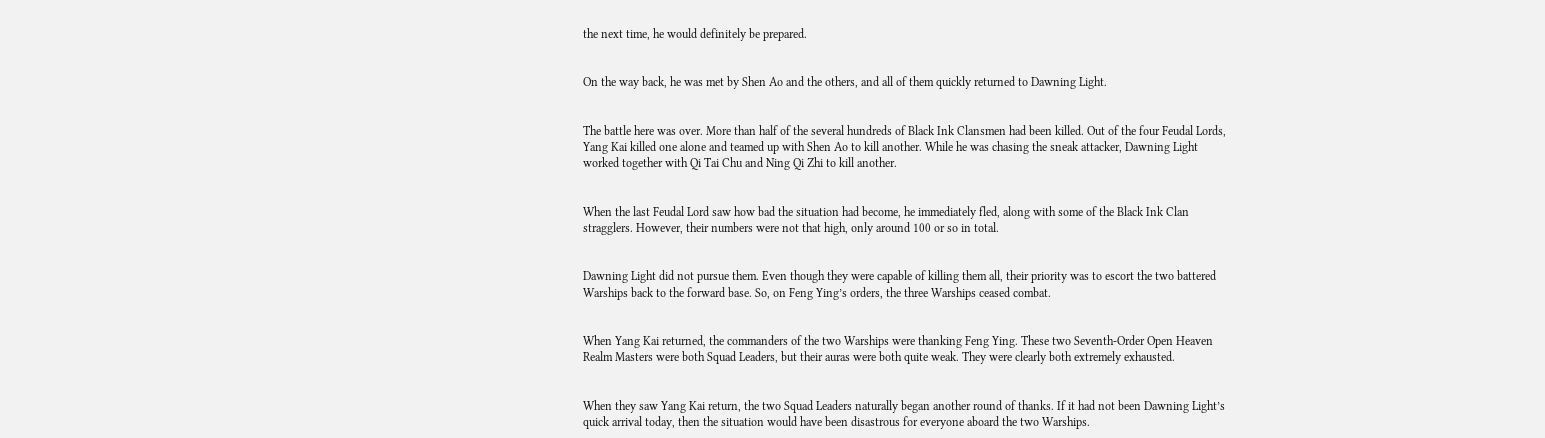the next time, he would definitely be prepared.


On the way back, he was met by Shen Ao and the others, and all of them quickly returned to Dawning Light.


The battle here was over. More than half of the several hundreds of Black Ink Clansmen had been killed. Out of the four Feudal Lords, Yang Kai killed one alone and teamed up with Shen Ao to kill another. While he was chasing the sneak attacker, Dawning Light worked together with Qi Tai Chu and Ning Qi Zhi to kill another.


When the last Feudal Lord saw how bad the situation had become, he immediately fled, along with some of the Black Ink Clan stragglers. However, their numbers were not that high, only around 100 or so in total.


Dawning Light did not pursue them. Even though they were capable of killing them all, their priority was to escort the two battered Warships back to the forward base. So, on Feng Ying’s orders, the three Warships ceased combat.


When Yang Kai returned, the commanders of the two Warships were thanking Feng Ying. These two Seventh-Order Open Heaven Realm Masters were both Squad Leaders, but their auras were both quite weak. They were clearly both extremely exhausted.


When they saw Yang Kai return, the two Squad Leaders naturally began another round of thanks. If it had not been Dawning Light’s quick arrival today, then the situation would have been disastrous for everyone aboard the two Warships.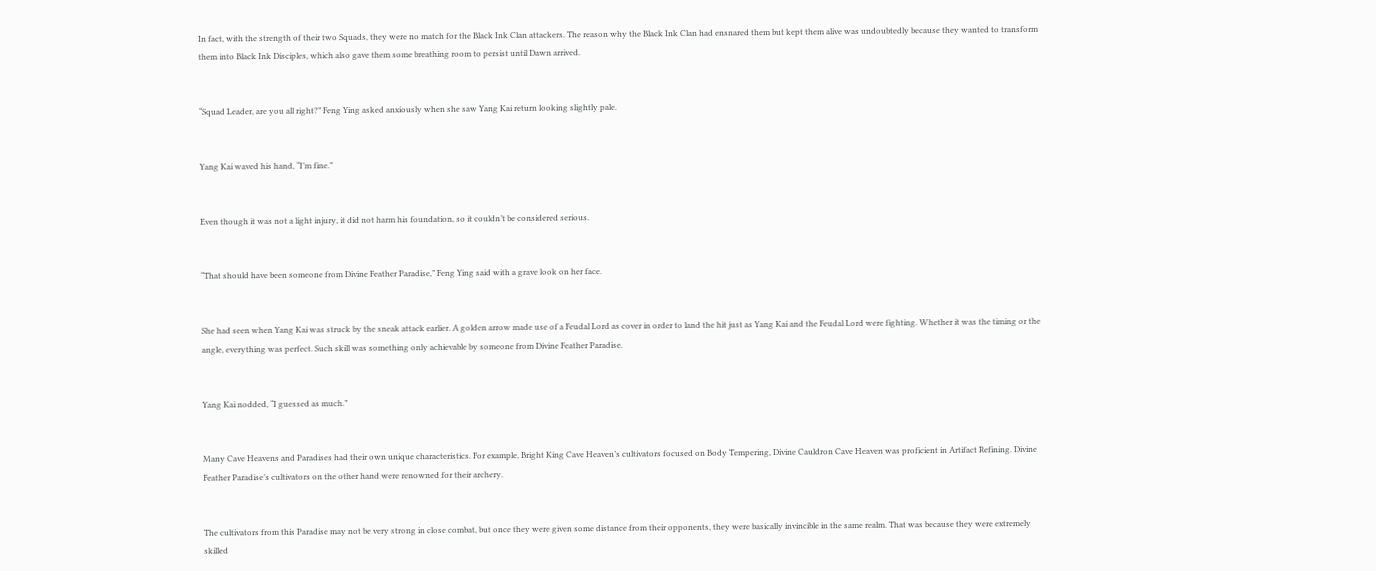In fact, with the strength of their two Squads, they were no match for the Black Ink Clan attackers. The reason why the Black Ink Clan had ensnared them but kept them alive was undoubtedly because they wanted to transform them into Black Ink Disciples, which also gave them some breathing room to persist until Dawn arrived.


“Squad Leader, are you all right?” Feng Ying asked anxiously when she saw Yang Kai return looking slightly pale.


Yang Kai waved his hand, “I’m fine.”


Even though it was not a light injury, it did not harm his foundation, so it couldn’t be considered serious.


“That should have been someone from Divine Feather Paradise,” Feng Ying said with a grave look on her face.


She had seen when Yang Kai was struck by the sneak attack earlier. A golden arrow made use of a Feudal Lord as cover in order to land the hit just as Yang Kai and the Feudal Lord were fighting. Whether it was the timing or the angle, everything was perfect. Such skill was something only achievable by someone from Divine Feather Paradise.


Yang Kai nodded, “I guessed as much.”


Many Cave Heavens and Paradises had their own unique characteristics. For example, Bright King Cave Heaven’s cultivators focused on Body Tempering, Divine Cauldron Cave Heaven was proficient in Artifact Refining. Divine Feather Paradise’s cultivators on the other hand were renowned for their archery.


The cultivators from this Paradise may not be very strong in close combat, but once they were given some distance from their opponents, they were basically invincible in the same realm. That was because they were extremely skilled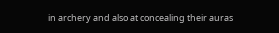in archery and also at concealing their auras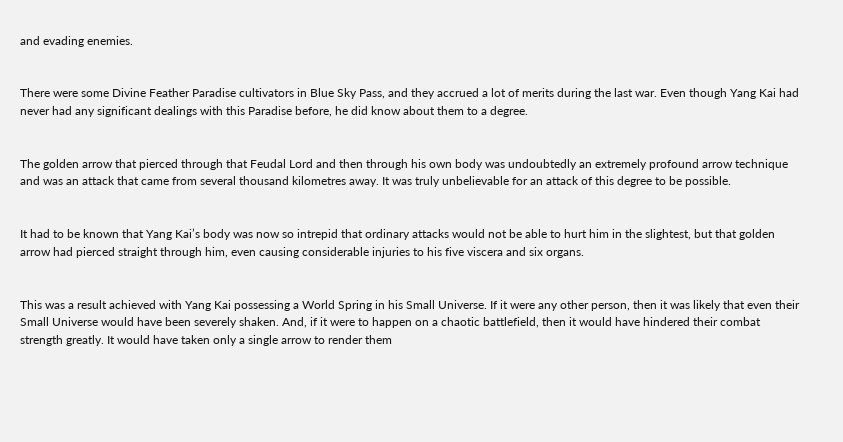and evading enemies.


There were some Divine Feather Paradise cultivators in Blue Sky Pass, and they accrued a lot of merits during the last war. Even though Yang Kai had never had any significant dealings with this Paradise before, he did know about them to a degree.


The golden arrow that pierced through that Feudal Lord and then through his own body was undoubtedly an extremely profound arrow technique and was an attack that came from several thousand kilometres away. It was truly unbelievable for an attack of this degree to be possible.


It had to be known that Yang Kai’s body was now so intrepid that ordinary attacks would not be able to hurt him in the slightest, but that golden arrow had pierced straight through him, even causing considerable injuries to his five viscera and six organs.


This was a result achieved with Yang Kai possessing a World Spring in his Small Universe. If it were any other person, then it was likely that even their Small Universe would have been severely shaken. And, if it were to happen on a chaotic battlefield, then it would have hindered their combat strength greatly. It would have taken only a single arrow to render them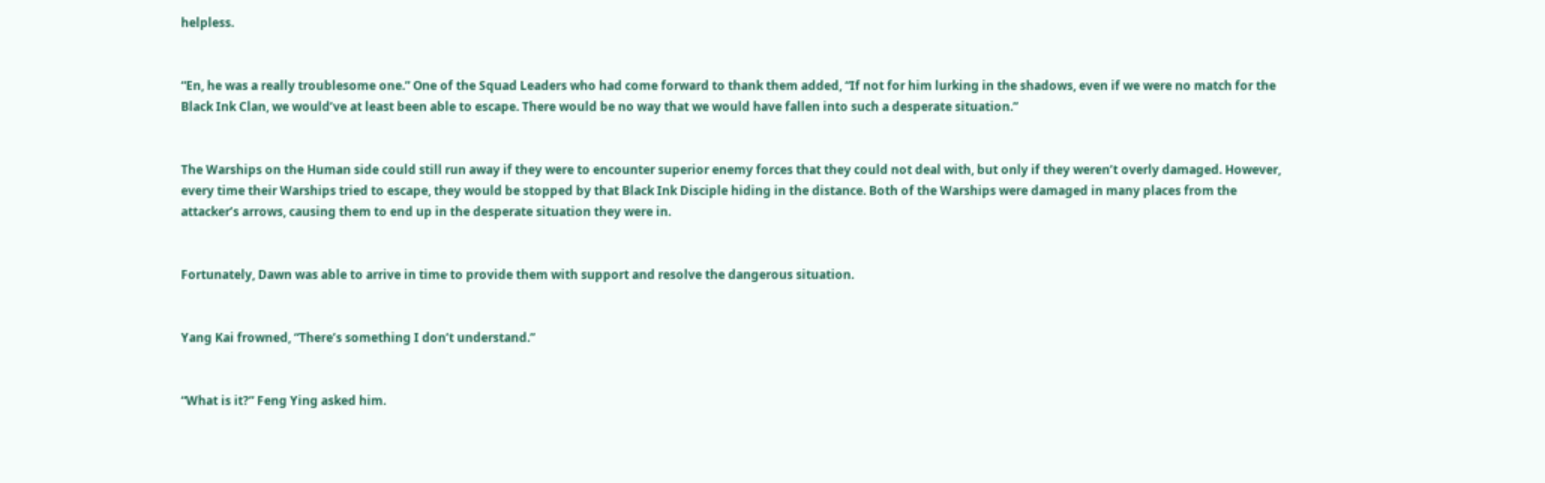helpless.


“En, he was a really troublesome one.” One of the Squad Leaders who had come forward to thank them added, “If not for him lurking in the shadows, even if we were no match for the Black Ink Clan, we would’ve at least been able to escape. There would be no way that we would have fallen into such a desperate situation.”


The Warships on the Human side could still run away if they were to encounter superior enemy forces that they could not deal with, but only if they weren’t overly damaged. However, every time their Warships tried to escape, they would be stopped by that Black Ink Disciple hiding in the distance. Both of the Warships were damaged in many places from the attacker’s arrows, causing them to end up in the desperate situation they were in.


Fortunately, Dawn was able to arrive in time to provide them with support and resolve the dangerous situation.


Yang Kai frowned, “There’s something I don’t understand.”


“What is it?” Feng Ying asked him.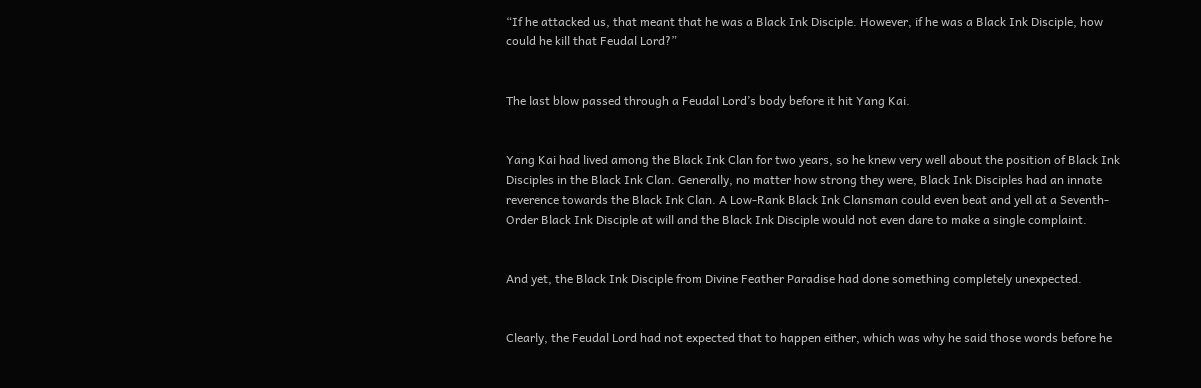“If he attacked us, that meant that he was a Black Ink Disciple. However, if he was a Black Ink Disciple, how could he kill that Feudal Lord?”


The last blow passed through a Feudal Lord’s body before it hit Yang Kai.


Yang Kai had lived among the Black Ink Clan for two years, so he knew very well about the position of Black Ink Disciples in the Black Ink Clan. Generally, no matter how strong they were, Black Ink Disciples had an innate reverence towards the Black Ink Clan. A Low-Rank Black Ink Clansman could even beat and yell at a Seventh-Order Black Ink Disciple at will and the Black Ink Disciple would not even dare to make a single complaint.


And yet, the Black Ink Disciple from Divine Feather Paradise had done something completely unexpected.


Clearly, the Feudal Lord had not expected that to happen either, which was why he said those words before he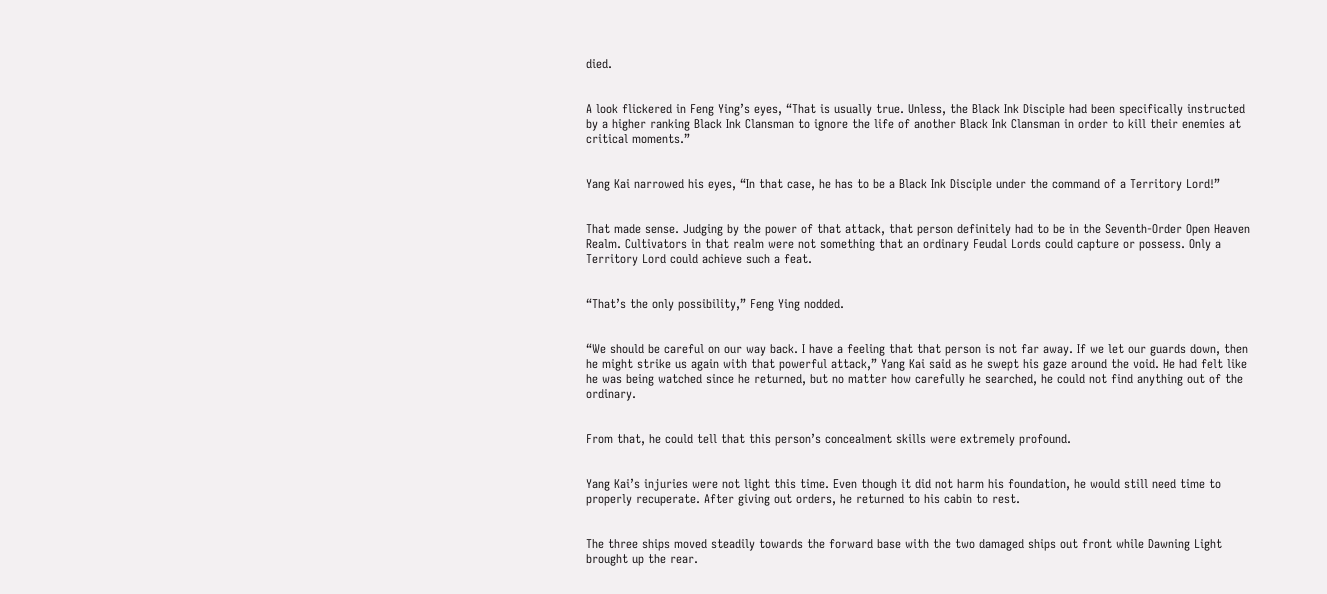died.


A look flickered in Feng Ying’s eyes, “That is usually true. Unless, the Black Ink Disciple had been specifically instructed by a higher ranking Black Ink Clansman to ignore the life of another Black Ink Clansman in order to kill their enemies at critical moments.”


Yang Kai narrowed his eyes, “In that case, he has to be a Black Ink Disciple under the command of a Territory Lord!”


That made sense. Judging by the power of that attack, that person definitely had to be in the Seventh-Order Open Heaven Realm. Cultivators in that realm were not something that an ordinary Feudal Lords could capture or possess. Only a Territory Lord could achieve such a feat.


“That’s the only possibility,” Feng Ying nodded.


“We should be careful on our way back. I have a feeling that that person is not far away. If we let our guards down, then he might strike us again with that powerful attack,” Yang Kai said as he swept his gaze around the void. He had felt like he was being watched since he returned, but no matter how carefully he searched, he could not find anything out of the ordinary.


From that, he could tell that this person’s concealment skills were extremely profound.


Yang Kai’s injuries were not light this time. Even though it did not harm his foundation, he would still need time to properly recuperate. After giving out orders, he returned to his cabin to rest.


The three ships moved steadily towards the forward base with the two damaged ships out front while Dawning Light brought up the rear.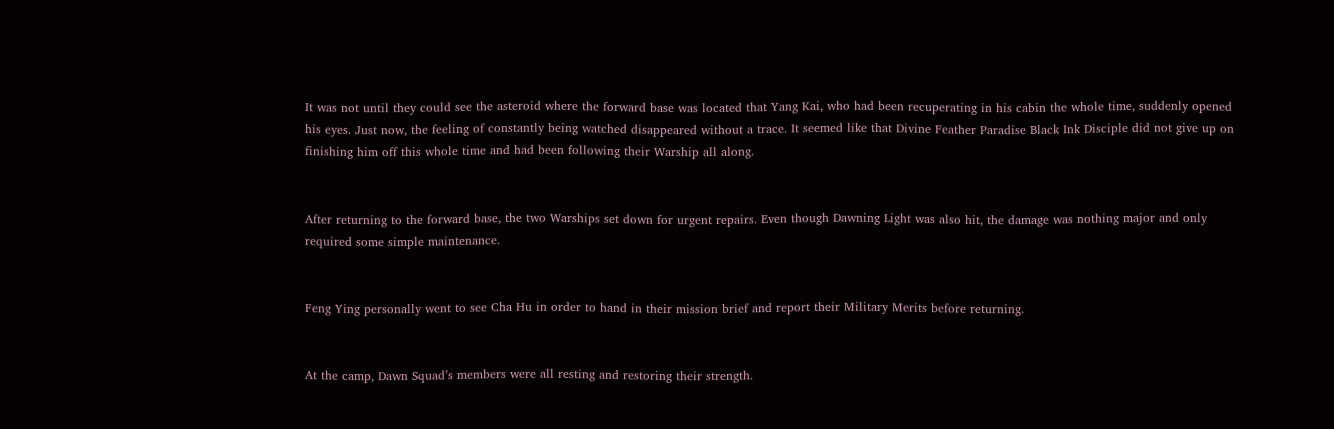It was not until they could see the asteroid where the forward base was located that Yang Kai, who had been recuperating in his cabin the whole time, suddenly opened his eyes. Just now, the feeling of constantly being watched disappeared without a trace. It seemed like that Divine Feather Paradise Black Ink Disciple did not give up on finishing him off this whole time and had been following their Warship all along.


After returning to the forward base, the two Warships set down for urgent repairs. Even though Dawning Light was also hit, the damage was nothing major and only required some simple maintenance.


Feng Ying personally went to see Cha Hu in order to hand in their mission brief and report their Military Merits before returning.


At the camp, Dawn Squad’s members were all resting and restoring their strength.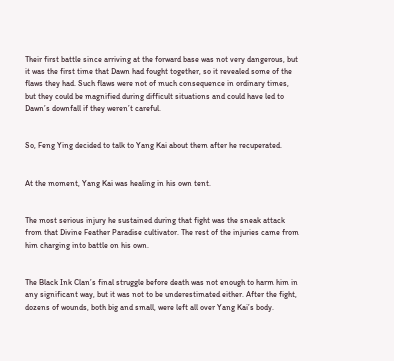Their first battle since arriving at the forward base was not very dangerous, but it was the first time that Dawn had fought together, so it revealed some of the flaws they had. Such flaws were not of much consequence in ordinary times, but they could be magnified during difficult situations and could have led to Dawn’s downfall if they weren’t careful.


So, Feng Ying decided to talk to Yang Kai about them after he recuperated.


At the moment, Yang Kai was healing in his own tent.


The most serious injury he sustained during that fight was the sneak attack from that Divine Feather Paradise cultivator. The rest of the injuries came from him charging into battle on his own.


The Black Ink Clan’s final struggle before death was not enough to harm him in any significant way, but it was not to be underestimated either. After the fight, dozens of wounds, both big and small, were left all over Yang Kai’s body.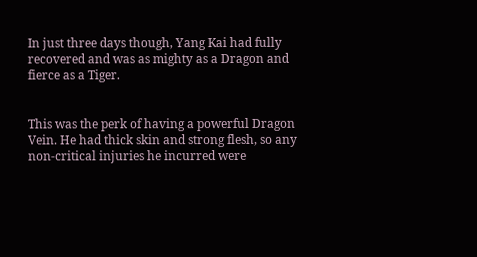In just three days though, Yang Kai had fully recovered and was as mighty as a Dragon and fierce as a Tiger.


This was the perk of having a powerful Dragon Vein. He had thick skin and strong flesh, so any non-critical injuries he incurred were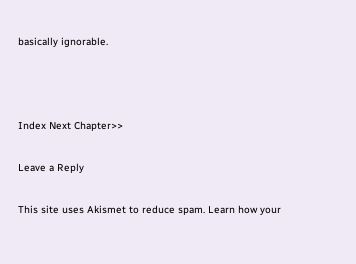basically ignorable.



Index Next Chapter>>

Leave a Reply

This site uses Akismet to reduce spam. Learn how your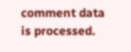comment data is processed.